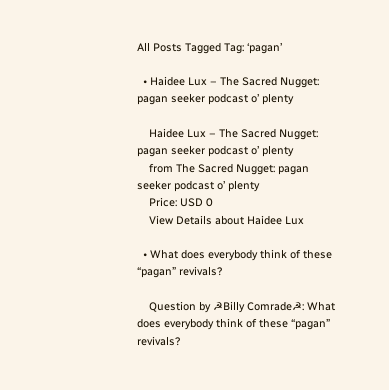All Posts Tagged Tag: ‘pagan’

  • Haidee Lux – The Sacred Nugget: pagan seeker podcast o’ plenty

    Haidee Lux – The Sacred Nugget: pagan seeker podcast o’ plenty
    from The Sacred Nugget: pagan seeker podcast o’ plenty
    Price: USD 0
    View Details about Haidee Lux

  • What does everybody think of these “pagan” revivals?

    Question by ☭Billy Comrade☭: What does everybody think of these “pagan” revivals?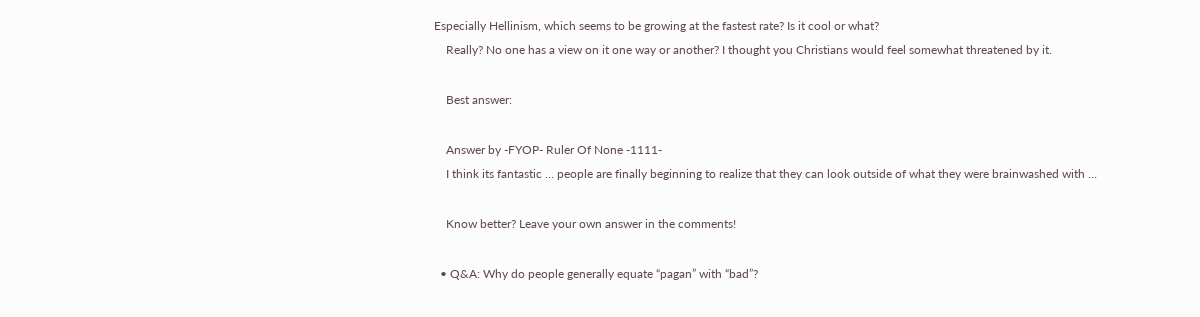Especially Hellinism, which seems to be growing at the fastest rate? Is it cool or what?
    Really? No one has a view on it one way or another? I thought you Christians would feel somewhat threatened by it.

    Best answer:

    Answer by -FYOP- Ruler Of None -1111-
    I think its fantastic … people are finally beginning to realize that they can look outside of what they were brainwashed with …

    Know better? Leave your own answer in the comments!

  • Q&A: Why do people generally equate “pagan” with “bad”?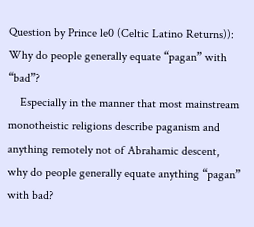Question by Prince le0 (Celtic Latino Returns)): Why do people generally equate “pagan” with “bad”?
    Especially in the manner that most mainstream monotheistic religions describe paganism and anything remotely not of Abrahamic descent, why do people generally equate anything “pagan” with bad?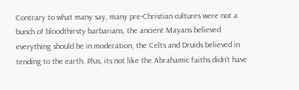Contrary to what many say, many pre-Christian cultures were not a bunch of bloodthirsty barbarians, the ancient Mayans believed everything should be in moderation, the Celts and Druids believed in tending to the earth. Plus, its not like the Abrahamic faiths didn’t have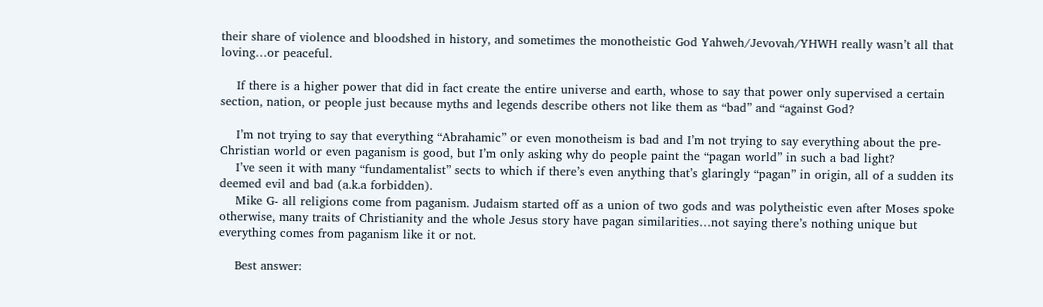their share of violence and bloodshed in history, and sometimes the monotheistic God Yahweh/Jevovah/YHWH really wasn’t all that loving…or peaceful.

    If there is a higher power that did in fact create the entire universe and earth, whose to say that power only supervised a certain section, nation, or people just because myths and legends describe others not like them as “bad” and “against God?

    I’m not trying to say that everything “Abrahamic” or even monotheism is bad and I’m not trying to say everything about the pre-Christian world or even paganism is good, but I’m only asking why do people paint the “pagan world” in such a bad light?
    I’ve seen it with many “fundamentalist” sects to which if there’s even anything that’s glaringly “pagan” in origin, all of a sudden its deemed evil and bad (a.k.a forbidden).
    Mike G- all religions come from paganism. Judaism started off as a union of two gods and was polytheistic even after Moses spoke otherwise, many traits of Christianity and the whole Jesus story have pagan similarities…not saying there’s nothing unique but everything comes from paganism like it or not.

    Best answer: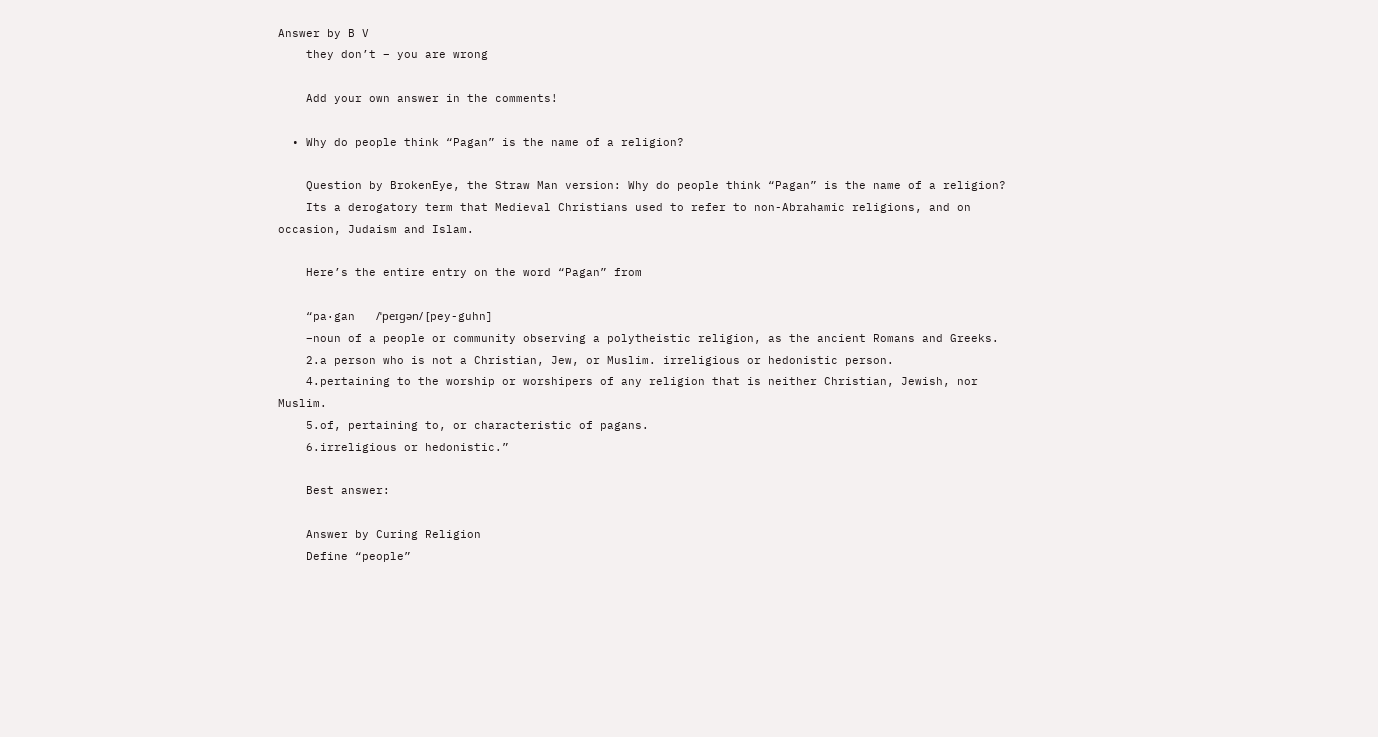Answer by B V
    they don’t – you are wrong

    Add your own answer in the comments!

  • Why do people think “Pagan” is the name of a religion?

    Question by BrokenEye, the Straw Man version: Why do people think “Pagan” is the name of a religion?
    Its a derogatory term that Medieval Christians used to refer to non-Abrahamic religions, and on occasion, Judaism and Islam.

    Here’s the entire entry on the word “Pagan” from

    “pa·gan   /ˈpeɪgən/ [pey-guhn]
    –noun of a people or community observing a polytheistic religion, as the ancient Romans and Greeks.
    2.a person who is not a Christian, Jew, or Muslim. irreligious or hedonistic person.
    4.pertaining to the worship or worshipers of any religion that is neither Christian, Jewish, nor Muslim.
    5.of, pertaining to, or characteristic of pagans.
    6.irreligious or hedonistic.”

    Best answer:

    Answer by Curing Religion
    Define “people”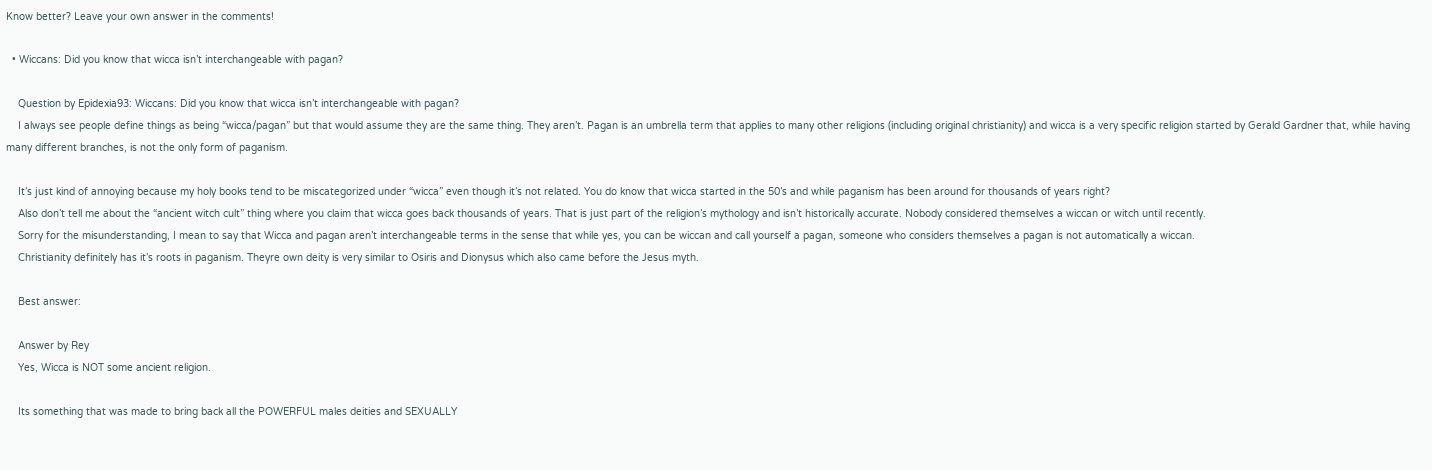Know better? Leave your own answer in the comments!

  • Wiccans: Did you know that wicca isn’t interchangeable with pagan?

    Question by Epidexia93: Wiccans: Did you know that wicca isn’t interchangeable with pagan?
    I always see people define things as being “wicca/pagan” but that would assume they are the same thing. They aren’t. Pagan is an umbrella term that applies to many other religions (including original christianity) and wicca is a very specific religion started by Gerald Gardner that, while having many different branches, is not the only form of paganism.

    It’s just kind of annoying because my holy books tend to be miscategorized under “wicca” even though it’s not related. You do know that wicca started in the 50’s and while paganism has been around for thousands of years right?
    Also don’t tell me about the “ancient witch cult” thing where you claim that wicca goes back thousands of years. That is just part of the religion’s mythology and isn’t historically accurate. Nobody considered themselves a wiccan or witch until recently.
    Sorry for the misunderstanding, I mean to say that Wicca and pagan aren’t interchangeable terms in the sense that while yes, you can be wiccan and call yourself a pagan, someone who considers themselves a pagan is not automatically a wiccan.
    Christianity definitely has it’s roots in paganism. Theyre own deity is very similar to Osiris and Dionysus which also came before the Jesus myth.

    Best answer:

    Answer by Rey
    Yes, Wicca is NOT some ancient religion.

    Its something that was made to bring back all the POWERFUL males deities and SEXUALLY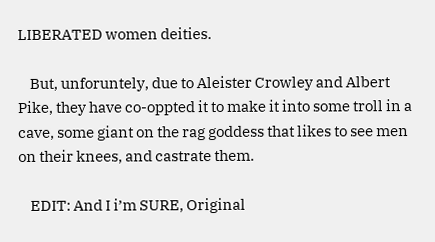LIBERATED women deities.

    But, unforuntely, due to Aleister Crowley and Albert Pike, they have co-oppted it to make it into some troll in a cave, some giant on the rag goddess that likes to see men on their knees, and castrate them.

    EDIT: And I i’m SURE, Original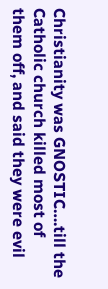Christianity was GNOSTIC….till the Catholic church killed most of them off, and said they were evil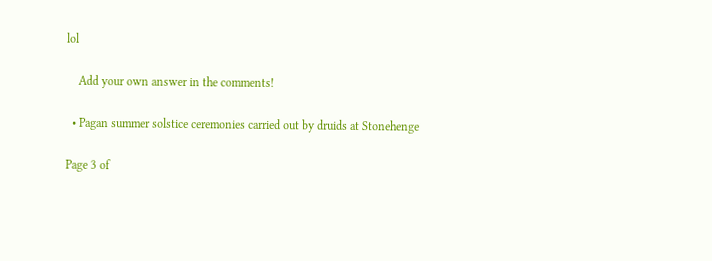lol

    Add your own answer in the comments!

  • Pagan summer solstice ceremonies carried out by druids at Stonehenge

Page 3 of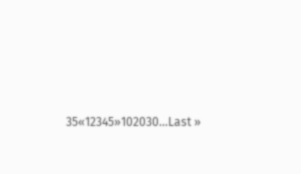35«12345»102030...Last »